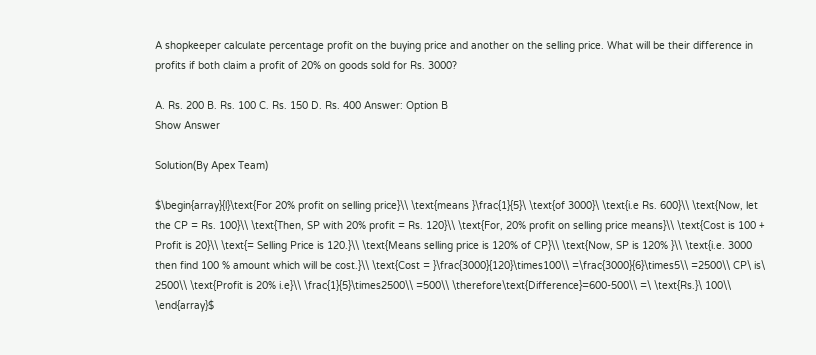A shopkeeper calculate percentage profit on the buying price and another on the selling price. What will be their difference in profits if both claim a profit of 20% on goods sold for Rs. 3000?

A. Rs. 200 B. Rs. 100 C. Rs. 150 D. Rs. 400 Answer: Option B
Show Answer

Solution(By Apex Team)

$\begin{array}{l}\text{For 20% profit on selling price}\\ \text{means }\frac{1}{5}\ \text{of 3000}\ \text{i.e Rs. 600}\\ \text{Now, let the CP = Rs. 100}\\ \text{Then, SP with 20% profit = Rs. 120}\\ \text{For, 20% profit on selling price means}\\ \text{Cost is 100 + Profit is 20}\\ \text{= Selling Price is 120.}\\ \text{Means selling price is 120% of CP}\\ \text{Now, SP is 120% }\\ \text{i.e. 3000 then find 100 % amount which will be cost.}\\ \text{Cost = }\frac{3000}{120}\times100\\ =\frac{3000}{6}\times5\\ =2500\\ CP\ is\ 2500\\ \text{Profit is 20% i.e}\\ \frac{1}{5}\times2500\\ =500\\ \therefore\text{Difference}=600-500\\ =\ \text{Rs.}\ 100\\ \end{array}$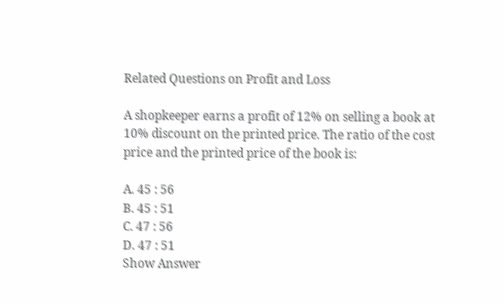Related Questions on Profit and Loss

A shopkeeper earns a profit of 12% on selling a book at 10% discount on the printed price. The ratio of the cost price and the printed price of the book is:

A. 45 : 56
B. 45 : 51
C. 47 : 56
D. 47 : 51
Show Answer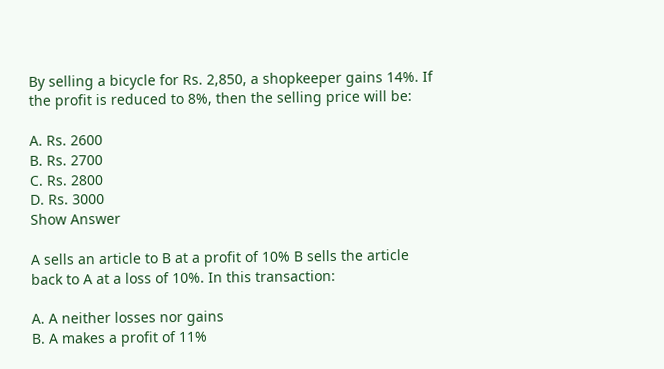By selling a bicycle for Rs. 2,850, a shopkeeper gains 14%. If the profit is reduced to 8%, then the selling price will be:

A. Rs. 2600
B. Rs. 2700
C. Rs. 2800
D. Rs. 3000
Show Answer

A sells an article to B at a profit of 10% B sells the article back to A at a loss of 10%. In this transaction:

A. A neither losses nor gains
B. A makes a profit of 11%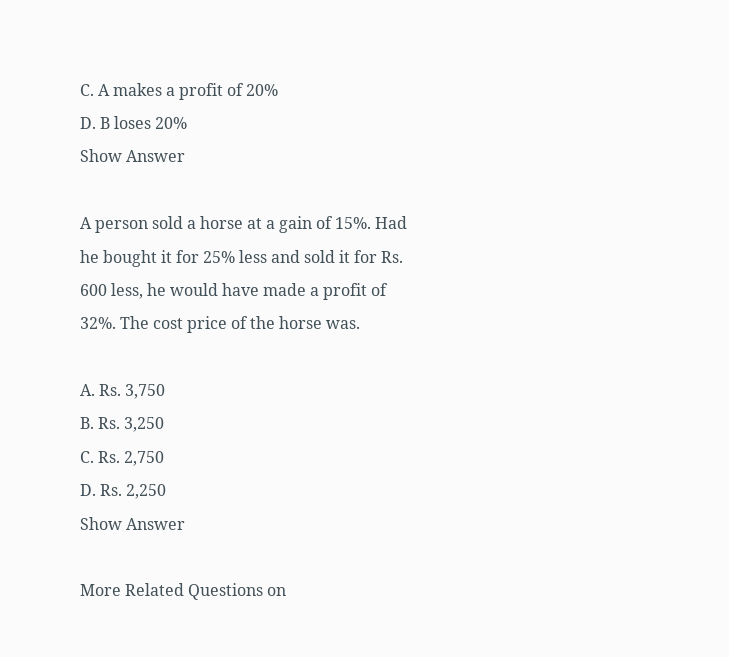C. A makes a profit of 20%
D. B loses 20%
Show Answer

A person sold a horse at a gain of 15%. Had he bought it for 25% less and sold it for Rs. 600 less, he would have made a profit of 32%. The cost price of the horse was.

A. Rs. 3,750
B. Rs. 3,250
C. Rs. 2,750
D. Rs. 2,250
Show Answer

More Related Questions on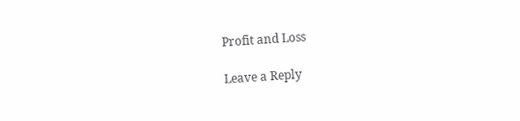Profit and Loss

Leave a Reply